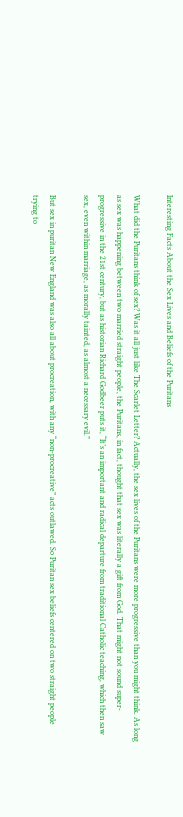Interesting Facts About the Sex Lives and Beliefs of the Puritans

What did the Puritans think of sex? Was it all just like The Scarlet Letter? Actually, the sex lives of the Puritans were more progressive than you might think. As long as sex was happening between two married straight people, the Puritans, in fact, thought that sex was literally a gift from God. That might not sound super-progressive in the 21st century, but as historian Richard Godbeer puts it, “It’s an important and radical departure from traditional Catholic teaching, which then saw sex, even within marriage, as morally tainted, as almost a necessary evil.”

But sex in puritan New England was also all about procreation, with any “non-procreative” acts outlawed. So Puritan sex beliefs centered on two straight people trying to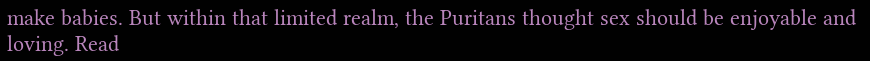make babies. But within that limited realm, the Puritans thought sex should be enjoyable and loving. Read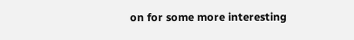on for some more interesting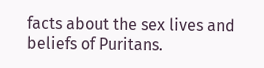facts about the sex lives and beliefs of Puritans.